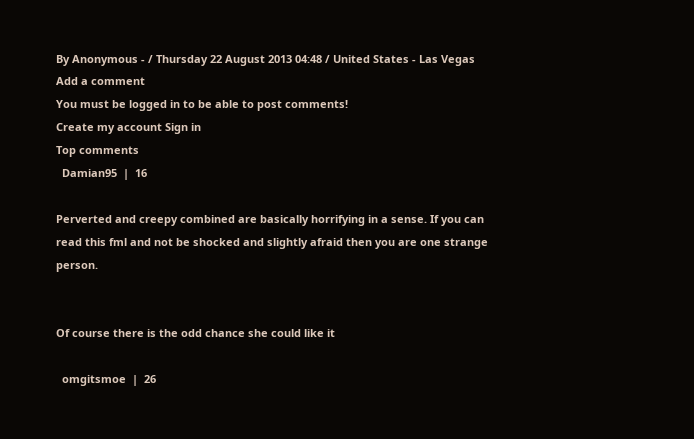By Anonymous - / Thursday 22 August 2013 04:48 / United States - Las Vegas
Add a comment
You must be logged in to be able to post comments!
Create my account Sign in
Top comments
  Damian95  |  16

Perverted and creepy combined are basically horrifying in a sense. If you can read this fml and not be shocked and slightly afraid then you are one strange person.


Of course there is the odd chance she could like it

  omgitsmoe  |  26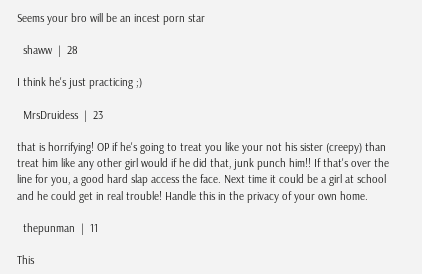Seems your bro will be an incest porn star

  shaww  |  28

I think he's just practicing ;)

  MrsDruidess  |  23

that is horrifying! OP if he's going to treat you like your not his sister (creepy) than treat him like any other girl would if he did that, junk punch him!! If that's over the line for you, a good hard slap access the face. Next time it could be a girl at school and he could get in real trouble! Handle this in the privacy of your own home.

  thepunman  |  11

This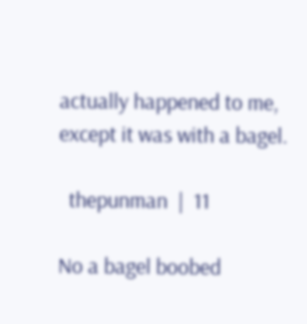actually happened to me, except it was with a bagel.

  thepunman  |  11

No a bagel boobed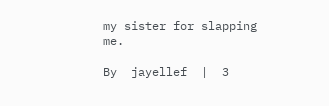my sister for slapping me.

By  jayellef  |  3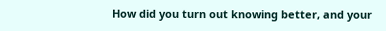How did you turn out knowing better, and your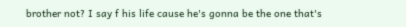brother not? I say f his life cause he's gonna be the one that's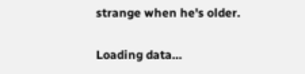strange when he's older.

Loading data…